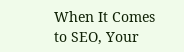When It Comes to SEO, Your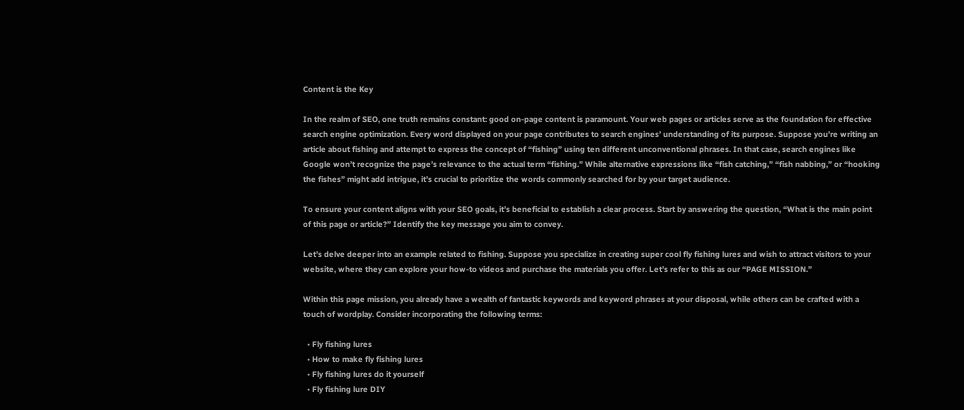Content is the Key

In the realm of SEO, one truth remains constant: good on-page content is paramount. Your web pages or articles serve as the foundation for effective search engine optimization. Every word displayed on your page contributes to search engines’ understanding of its purpose. Suppose you’re writing an article about fishing and attempt to express the concept of “fishing” using ten different unconventional phrases. In that case, search engines like Google won’t recognize the page’s relevance to the actual term “fishing.” While alternative expressions like “fish catching,” “fish nabbing,” or “hooking the fishes” might add intrigue, it’s crucial to prioritize the words commonly searched for by your target audience.

To ensure your content aligns with your SEO goals, it’s beneficial to establish a clear process. Start by answering the question, “What is the main point of this page or article?” Identify the key message you aim to convey.

Let’s delve deeper into an example related to fishing. Suppose you specialize in creating super cool fly fishing lures and wish to attract visitors to your website, where they can explore your how-to videos and purchase the materials you offer. Let’s refer to this as our “PAGE MISSION.”

Within this page mission, you already have a wealth of fantastic keywords and keyword phrases at your disposal, while others can be crafted with a touch of wordplay. Consider incorporating the following terms:

  • Fly fishing lures
  • How to make fly fishing lures
  • Fly fishing lures do it yourself
  • Fly fishing lure DIY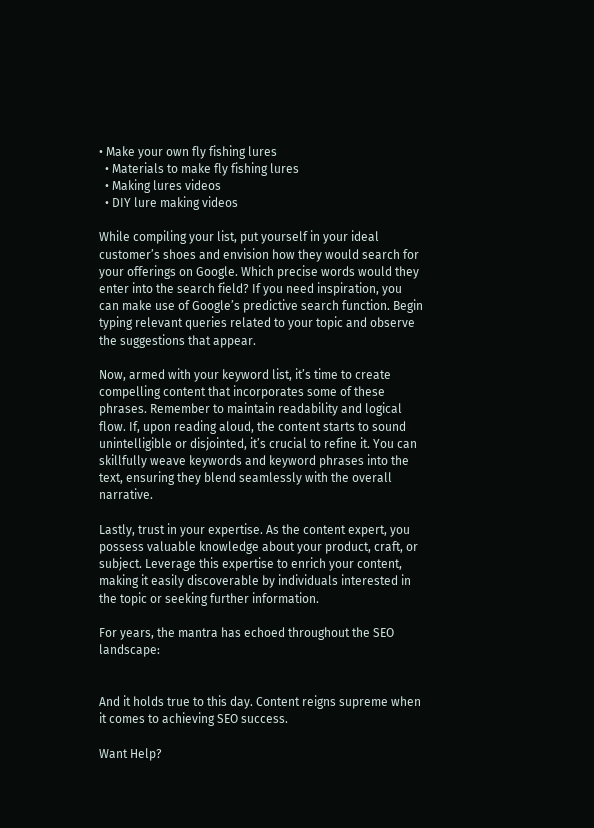• Make your own fly fishing lures
  • Materials to make fly fishing lures
  • Making lures videos
  • DIY lure making videos

While compiling your list, put yourself in your ideal customer’s shoes and envision how they would search for your offerings on Google. Which precise words would they enter into the search field? If you need inspiration, you can make use of Google’s predictive search function. Begin typing relevant queries related to your topic and observe the suggestions that appear.

Now, armed with your keyword list, it’s time to create compelling content that incorporates some of these phrases. Remember to maintain readability and logical flow. If, upon reading aloud, the content starts to sound unintelligible or disjointed, it’s crucial to refine it. You can skillfully weave keywords and keyword phrases into the text, ensuring they blend seamlessly with the overall narrative.

Lastly, trust in your expertise. As the content expert, you possess valuable knowledge about your product, craft, or subject. Leverage this expertise to enrich your content, making it easily discoverable by individuals interested in the topic or seeking further information.

For years, the mantra has echoed throughout the SEO landscape:


And it holds true to this day. Content reigns supreme when it comes to achieving SEO success.

Want Help?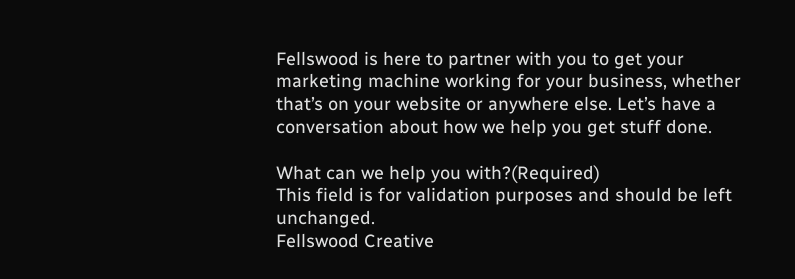Fellswood is here to partner with you to get your marketing machine working for your business, whether that’s on your website or anywhere else. Let’s have a conversation about how we help you get stuff done.

What can we help you with?(Required)
This field is for validation purposes and should be left unchanged.
Fellswood Creative